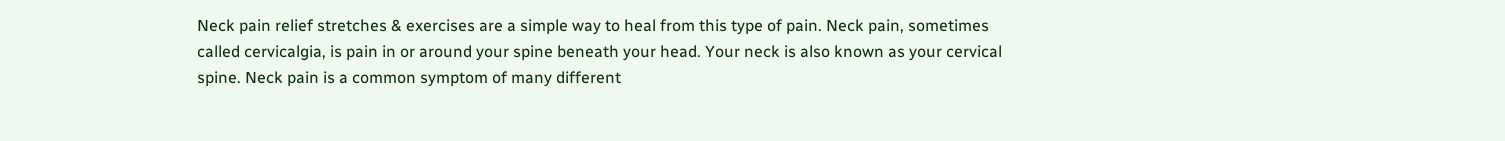Neck pain relief stretches & exercises are a simple way to heal from this type of pain. Neck pain, sometimes called cervicalgia, is pain in or around your spine beneath your head. Your neck is also known as your cervical spine. Neck pain is a common symptom of many different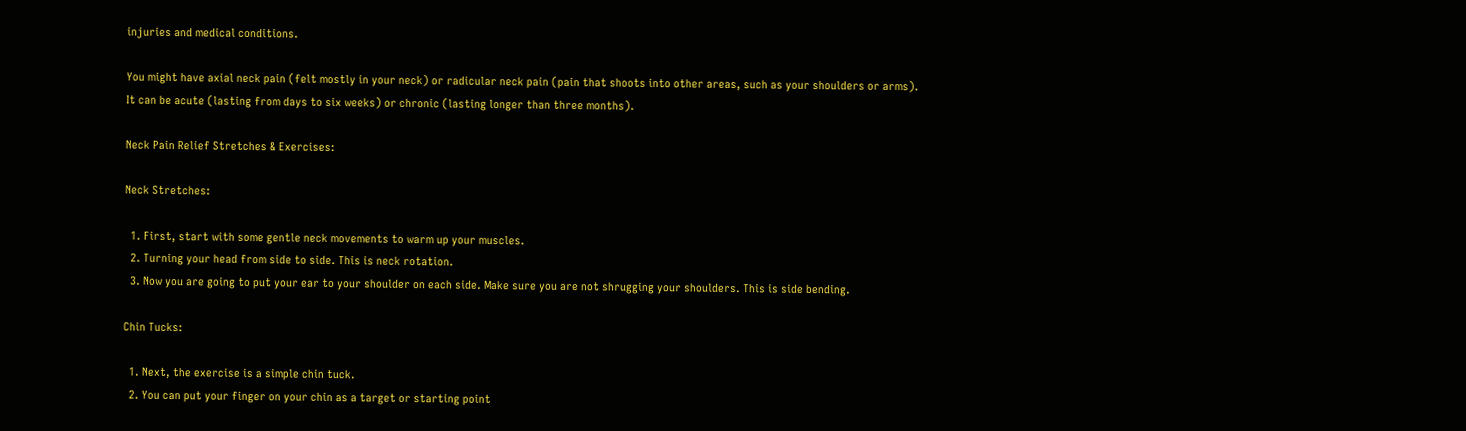injuries and medical conditions.

You might have axial neck pain (felt mostly in your neck) or radicular neck pain (pain that shoots into other areas, such as your shoulders or arms). It can be acute (lasting from days to six weeks) or chronic (lasting longer than three months).

Neck Pain Relief Stretches & Exercises:

Neck Stretches:

  1. First, start with some gentle neck movements to warm up your muscles.
  2. Turning your head from side to side. This is neck rotation.
  3. Now you are going to put your ear to your shoulder on each side. Make sure you are not shrugging your shoulders. This is side bending.

Chin Tucks:

  1. Next, the exercise is a simple chin tuck.
  2. You can put your finger on your chin as a target or starting point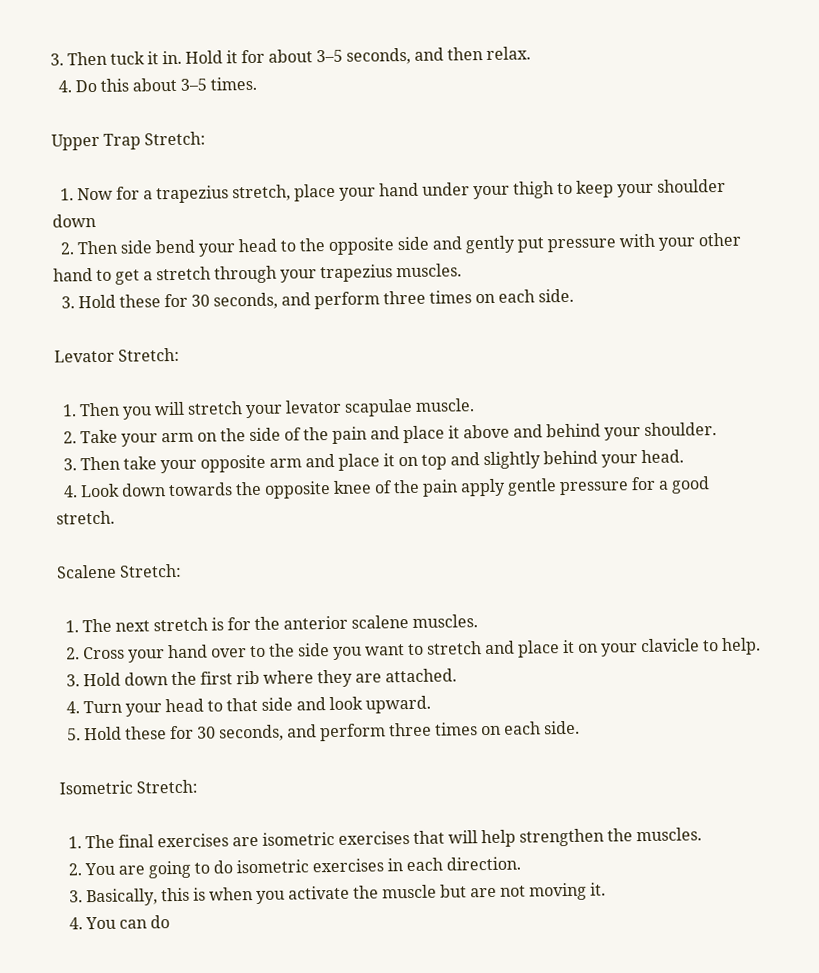3. Then tuck it in. Hold it for about 3–5 seconds, and then relax.
  4. Do this about 3–5 times.

Upper Trap Stretch:

  1. Now for a trapezius stretch, place your hand under your thigh to keep your shoulder down
  2. Then side bend your head to the opposite side and gently put pressure with your other hand to get a stretch through your trapezius muscles.
  3. Hold these for 30 seconds, and perform three times on each side.

Levator Stretch:

  1. Then you will stretch your levator scapulae muscle.
  2. Take your arm on the side of the pain and place it above and behind your shoulder.
  3. Then take your opposite arm and place it on top and slightly behind your head.
  4. Look down towards the opposite knee of the pain apply gentle pressure for a good stretch.

Scalene Stretch:

  1. The next stretch is for the anterior scalene muscles.
  2. Cross your hand over to the side you want to stretch and place it on your clavicle to help.
  3. Hold down the first rib where they are attached.
  4. Turn your head to that side and look upward.
  5. Hold these for 30 seconds, and perform three times on each side.

Isometric Stretch:

  1. The final exercises are isometric exercises that will help strengthen the muscles.
  2. You are going to do isometric exercises in each direction.
  3. Basically, this is when you activate the muscle but are not moving it.
  4. You can do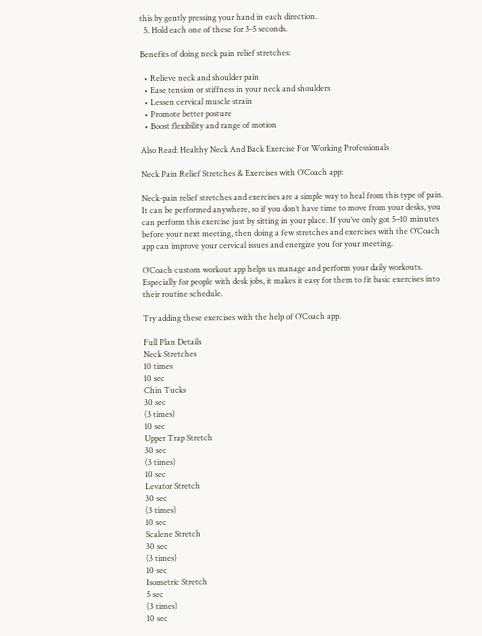this by gently pressing your hand in each direction.
  5. Hold each one of these for 3-5 seconds.

Benefits of doing neck pain relief stretches:

  • Relieve neck and shoulder pain
  • Ease tension or stiffness in your neck and shoulders
  • Lessen cervical muscle strain
  • Promote better posture
  • Boost flexibility and range of motion

Also Read: Healthy Neck And Back Exercise For Working Professionals

Neck Pain Relief Stretches & Exercises with O’Coach app:

Neck-pain relief stretches and exercises are a simple way to heal from this type of pain. It can be performed anywhere, so if you don’t have time to move from your desks, you can perform this exercise just by sitting in your place. If you’ve only got 5–10 minutes before your next meeting, then doing a few stretches and exercises with the O’Coach app can improve your cervical issues and energize you for your meeting.

O’Coach custom workout app helps us manage and perform your daily workouts. Especially for people with desk jobs, it makes it easy for them to fit basic exercises into their routine schedule.

Try adding these exercises with the help of O’Coach app.

Full Plan Details
Neck Stretches
10 times
10 sec
Chin Tucks
30 sec
(3 times)
10 sec
Upper Trap Stretch
30 sec
(3 times)
10 sec
Levator Stretch
30 sec
(3 times)
10 sec
Scalene Stretch
30 sec
(3 times)
10 sec
Isometric Stretch
5 sec
(3 times)
10 sec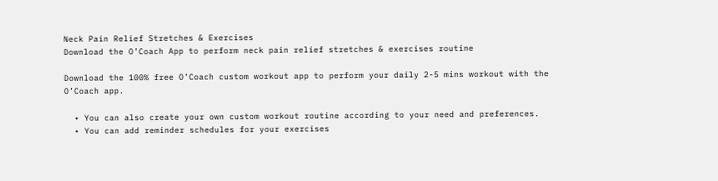Neck Pain Relief Stretches & Exercises
Download the O’Coach App to perform neck pain relief stretches & exercises routine

Download the 100% free O’Coach custom workout app to perform your daily 2-5 mins workout with the O’Coach app.

  • You can also create your own custom workout routine according to your need and preferences.
  • You can add reminder schedules for your exercises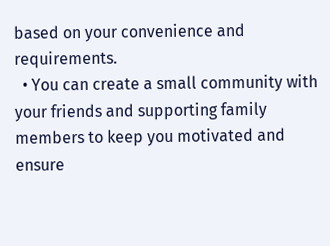based on your convenience and requirements.
  • You can create a small community with your friends and supporting family members to keep you motivated and ensure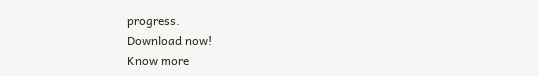progress.
Download now!
Know more